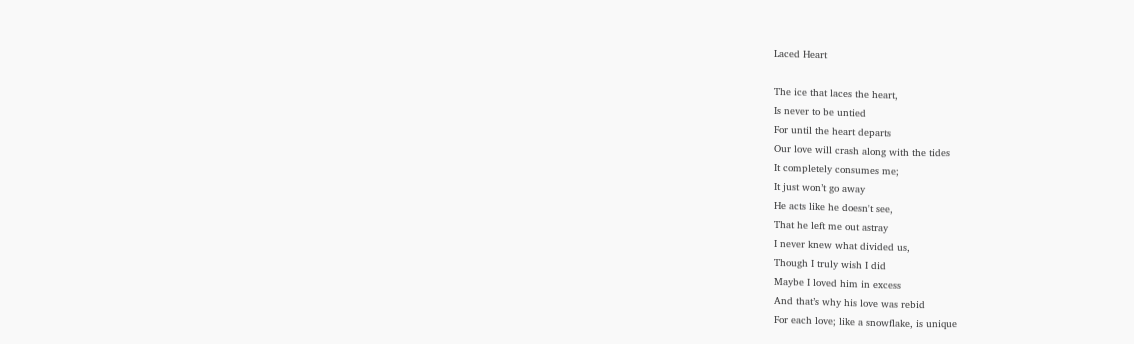Laced Heart

The ice that laces the heart,
Is never to be untied
For until the heart departs
Our love will crash along with the tides
It completely consumes me;
It just won’t go away
He acts like he doesn't see,
That he left me out astray
I never knew what divided us,
Though I truly wish I did
Maybe I loved him in excess
And that’s why his love was rebid
For each love; like a snowflake, is unique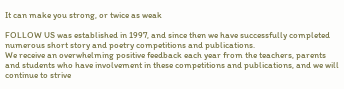It can make you strong, or twice as weak

FOLLOW US was established in 1997, and since then we have successfully completed numerous short story and poetry competitions and publications.
We receive an overwhelming positive feedback each year from the teachers, parents and students who have involvement in these competitions and publications, and we will continue to strive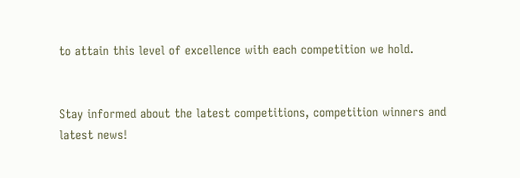to attain this level of excellence with each competition we hold.


Stay informed about the latest competitions, competition winners and latest news!